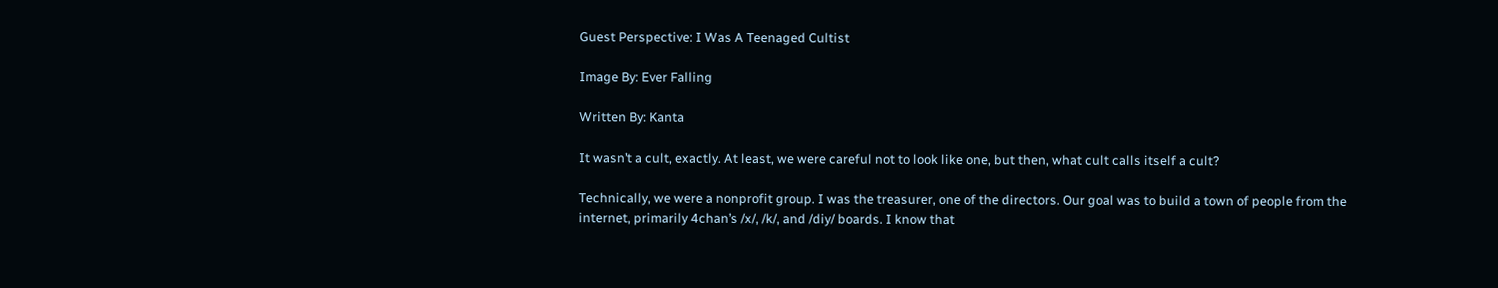Guest Perspective: I Was A Teenaged Cultist

Image By: Ever Falling

Written By: Kanta

It wasn’t a cult, exactly. At least, we were careful not to look like one, but then, what cult calls itself a cult?

Technically, we were a nonprofit group. I was the treasurer, one of the directors. Our goal was to build a town of people from the internet, primarily 4chan’s /x/, /k/, and /diy/ boards. I know that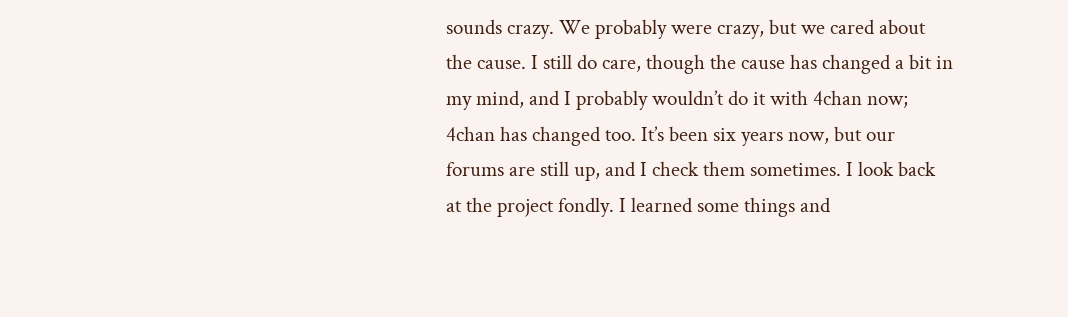sounds crazy. We probably were crazy, but we cared about the cause. I still do care, though the cause has changed a bit in my mind, and I probably wouldn’t do it with 4chan now; 4chan has changed too. It’s been six years now, but our forums are still up, and I check them sometimes. I look back at the project fondly. I learned some things and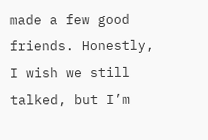made a few good friends. Honestly, I wish we still talked, but I’m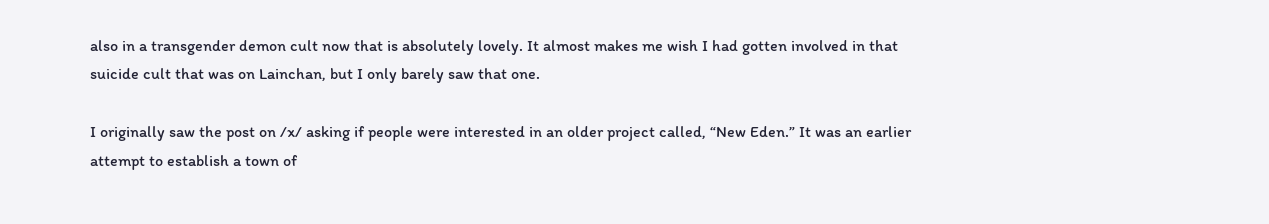also in a transgender demon cult now that is absolutely lovely. It almost makes me wish I had gotten involved in that suicide cult that was on Lainchan, but I only barely saw that one.

I originally saw the post on /x/ asking if people were interested in an older project called, “New Eden.” It was an earlier attempt to establish a town of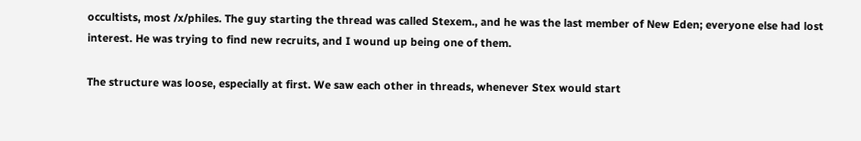occultists, most /x/philes. The guy starting the thread was called Stexem., and he was the last member of New Eden; everyone else had lost interest. He was trying to find new recruits, and I wound up being one of them.

The structure was loose, especially at first. We saw each other in threads, whenever Stex would start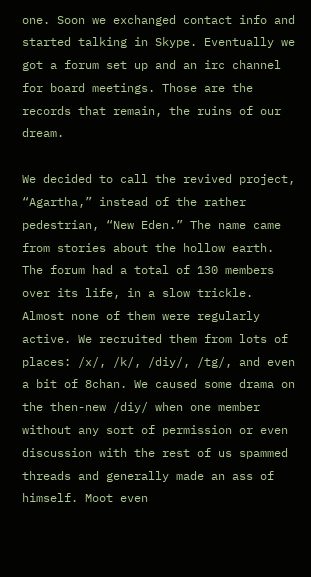one. Soon we exchanged contact info and started talking in Skype. Eventually we got a forum set up and an irc channel for board meetings. Those are the records that remain, the ruins of our dream.

We decided to call the revived project, “Agartha,” instead of the rather pedestrian, “New Eden.” The name came from stories about the hollow earth. The forum had a total of 130 members over its life, in a slow trickle. Almost none of them were regularly active. We recruited them from lots of places: /x/, /k/, /diy/, /tg/, and even a bit of 8chan. We caused some drama on the then-new /diy/ when one member without any sort of permission or even discussion with the rest of us spammed threads and generally made an ass of himself. Moot even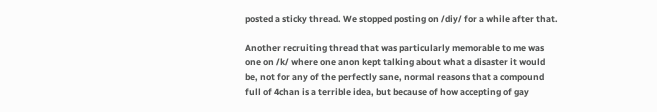posted a sticky thread. We stopped posting on /diy/ for a while after that.

Another recruiting thread that was particularly memorable to me was one on /k/ where one anon kept talking about what a disaster it would be, not for any of the perfectly sane, normal reasons that a compound full of 4chan is a terrible idea, but because of how accepting of gay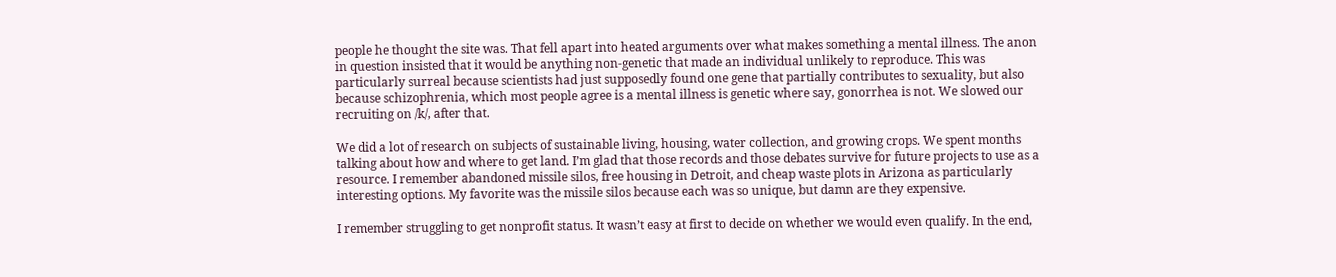people he thought the site was. That fell apart into heated arguments over what makes something a mental illness. The anon in question insisted that it would be anything non-genetic that made an individual unlikely to reproduce. This was particularly surreal because scientists had just supposedly found one gene that partially contributes to sexuality, but also because schizophrenia, which most people agree is a mental illness is genetic where say, gonorrhea is not. We slowed our recruiting on /k/, after that.

We did a lot of research on subjects of sustainable living, housing, water collection, and growing crops. We spent months talking about how and where to get land. I’m glad that those records and those debates survive for future projects to use as a resource. I remember abandoned missile silos, free housing in Detroit, and cheap waste plots in Arizona as particularly interesting options. My favorite was the missile silos because each was so unique, but damn are they expensive.

I remember struggling to get nonprofit status. It wasn’t easy at first to decide on whether we would even qualify. In the end,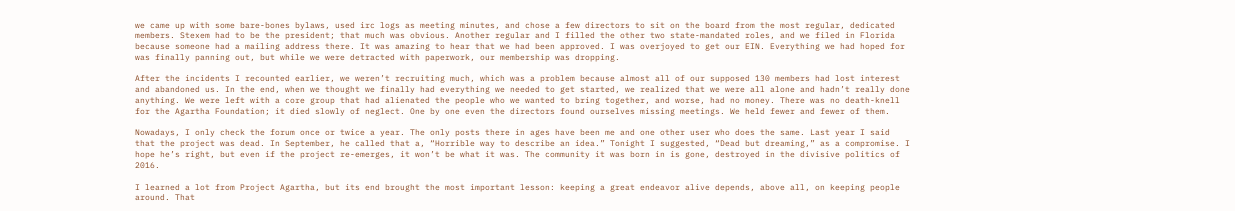we came up with some bare-bones bylaws, used irc logs as meeting minutes, and chose a few directors to sit on the board from the most regular, dedicated members. Stexem had to be the president; that much was obvious. Another regular and I filled the other two state-mandated roles, and we filed in Florida because someone had a mailing address there. It was amazing to hear that we had been approved. I was overjoyed to get our EIN. Everything we had hoped for was finally panning out, but while we were detracted with paperwork, our membership was dropping.

After the incidents I recounted earlier, we weren’t recruiting much, which was a problem because almost all of our supposed 130 members had lost interest and abandoned us. In the end, when we thought we finally had everything we needed to get started, we realized that we were all alone and hadn’t really done anything. We were left with a core group that had alienated the people who we wanted to bring together, and worse, had no money. There was no death-knell for the Agartha Foundation; it died slowly of neglect. One by one even the directors found ourselves missing meetings. We held fewer and fewer of them.

Nowadays, I only check the forum once or twice a year. The only posts there in ages have been me and one other user who does the same. Last year I said that the project was dead. In September, he called that a, “Horrible way to describe an idea.” Tonight I suggested, “Dead but dreaming,” as a compromise. I hope he’s right, but even if the project re-emerges, it won’t be what it was. The community it was born in is gone, destroyed in the divisive politics of 2016.

I learned a lot from Project Agartha, but its end brought the most important lesson: keeping a great endeavor alive depends, above all, on keeping people around. That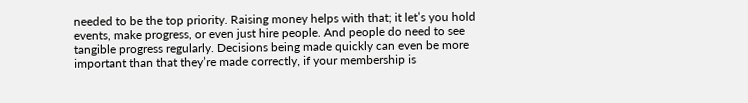needed to be the top priority. Raising money helps with that; it let’s you hold events, make progress, or even just hire people. And people do need to see tangible progress regularly. Decisions being made quickly can even be more important than that they’re made correctly, if your membership is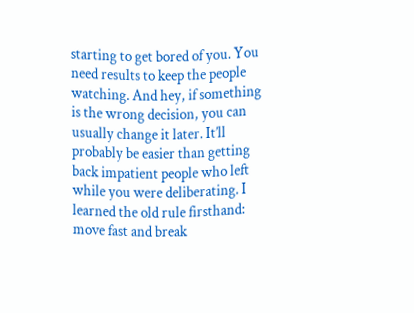starting to get bored of you. You need results to keep the people watching. And hey, if something is the wrong decision, you can usually change it later. It’ll probably be easier than getting back impatient people who left while you were deliberating. I learned the old rule firsthand: move fast and break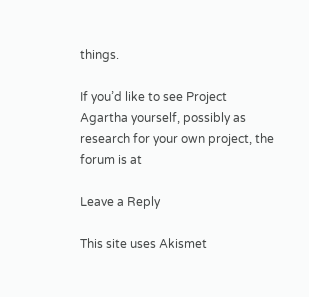things.

If you’d like to see Project Agartha yourself, possibly as research for your own project, the forum is at

Leave a Reply

This site uses Akismet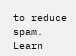to reduce spam. Learn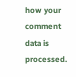how your comment data is processed.